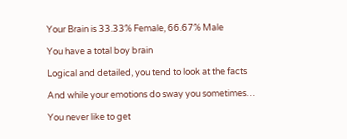Your Brain is 33.33% Female, 66.67% Male

You have a total boy brain

Logical and detailed, you tend to look at the facts

And while your emotions do sway you sometimes…

You never like to get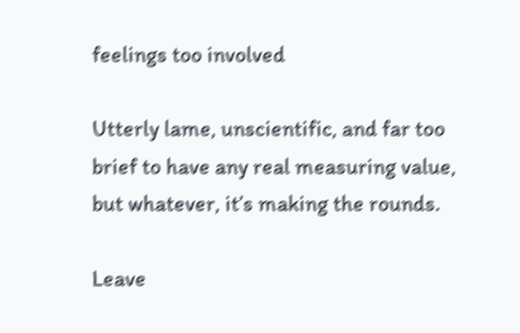feelings too involved

Utterly lame, unscientific, and far too brief to have any real measuring value, but whatever, it’s making the rounds.

Leave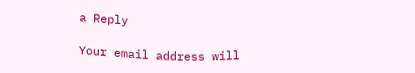a Reply

Your email address will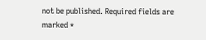not be published. Required fields are marked *